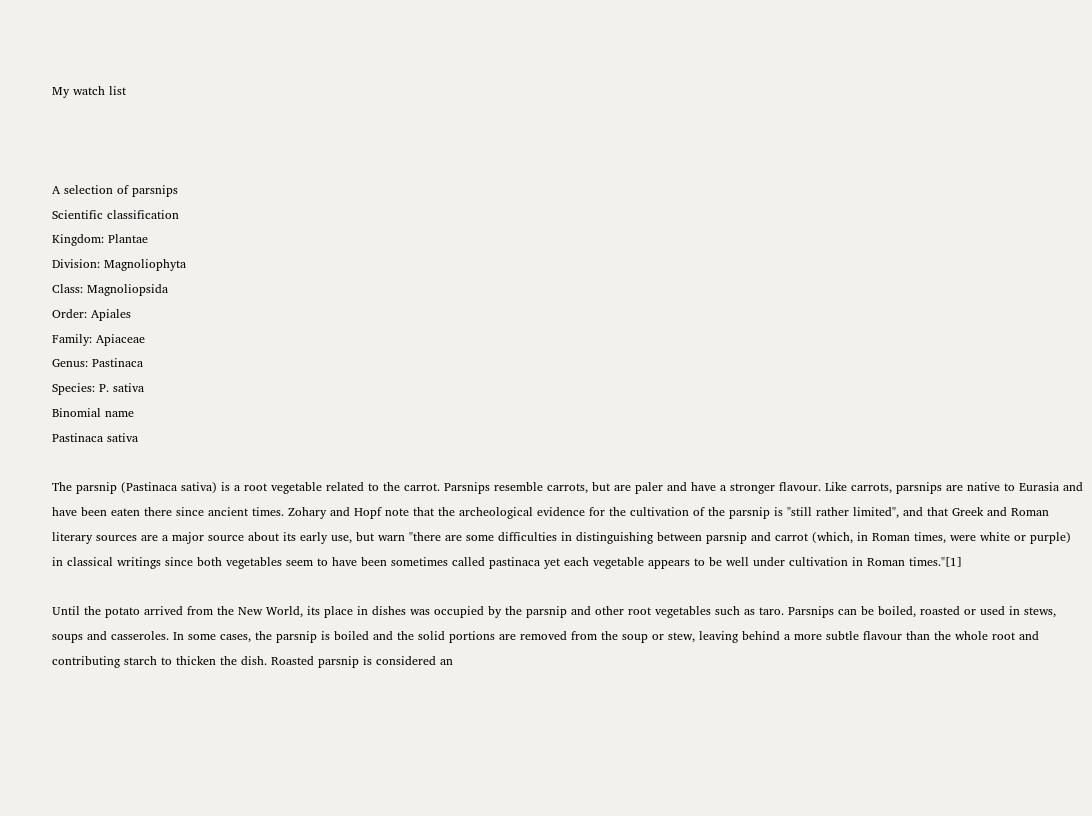My watch list



A selection of parsnips
Scientific classification
Kingdom: Plantae
Division: Magnoliophyta
Class: Magnoliopsida
Order: Apiales
Family: Apiaceae
Genus: Pastinaca
Species: P. sativa
Binomial name
Pastinaca sativa

The parsnip (Pastinaca sativa) is a root vegetable related to the carrot. Parsnips resemble carrots, but are paler and have a stronger flavour. Like carrots, parsnips are native to Eurasia and have been eaten there since ancient times. Zohary and Hopf note that the archeological evidence for the cultivation of the parsnip is "still rather limited", and that Greek and Roman literary sources are a major source about its early use, but warn "there are some difficulties in distinguishing between parsnip and carrot (which, in Roman times, were white or purple) in classical writings since both vegetables seem to have been sometimes called pastinaca yet each vegetable appears to be well under cultivation in Roman times."[1]

Until the potato arrived from the New World, its place in dishes was occupied by the parsnip and other root vegetables such as taro. Parsnips can be boiled, roasted or used in stews, soups and casseroles. In some cases, the parsnip is boiled and the solid portions are removed from the soup or stew, leaving behind a more subtle flavour than the whole root and contributing starch to thicken the dish. Roasted parsnip is considered an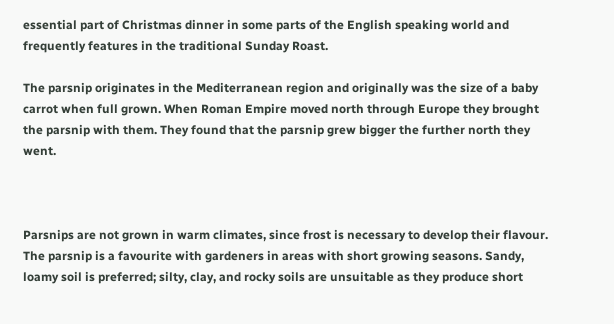essential part of Christmas dinner in some parts of the English speaking world and frequently features in the traditional Sunday Roast.

The parsnip originates in the Mediterranean region and originally was the size of a baby carrot when full grown. When Roman Empire moved north through Europe they brought the parsnip with them. They found that the parsnip grew bigger the further north they went.



Parsnips are not grown in warm climates, since frost is necessary to develop their flavour. The parsnip is a favourite with gardeners in areas with short growing seasons. Sandy, loamy soil is preferred; silty, clay, and rocky soils are unsuitable as they produce short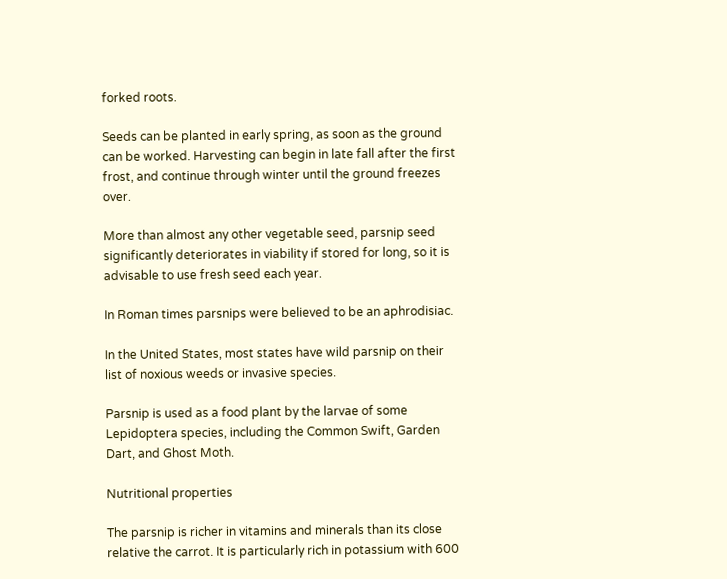forked roots.

Seeds can be planted in early spring, as soon as the ground can be worked. Harvesting can begin in late fall after the first frost, and continue through winter until the ground freezes over.

More than almost any other vegetable seed, parsnip seed significantly deteriorates in viability if stored for long, so it is advisable to use fresh seed each year.

In Roman times parsnips were believed to be an aphrodisiac.

In the United States, most states have wild parsnip on their list of noxious weeds or invasive species.

Parsnip is used as a food plant by the larvae of some Lepidoptera species, including the Common Swift, Garden Dart, and Ghost Moth.

Nutritional properties

The parsnip is richer in vitamins and minerals than its close relative the carrot. It is particularly rich in potassium with 600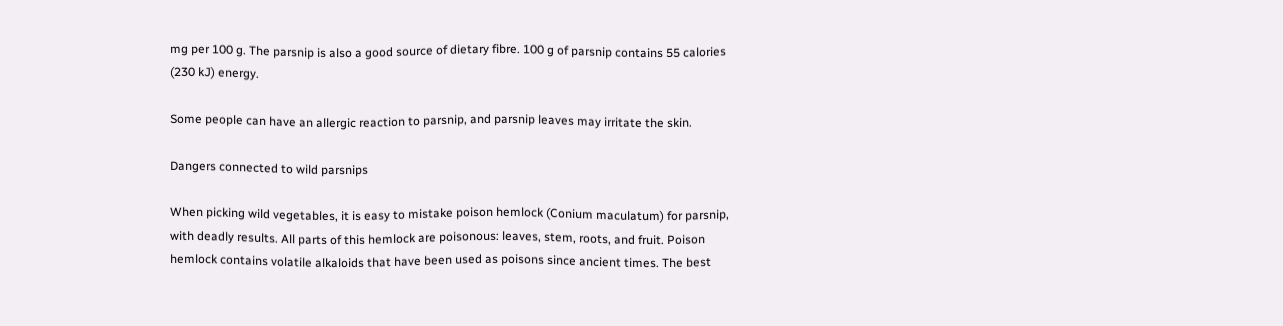mg per 100 g. The parsnip is also a good source of dietary fibre. 100 g of parsnip contains 55 calories (230 kJ) energy.

Some people can have an allergic reaction to parsnip, and parsnip leaves may irritate the skin.

Dangers connected to wild parsnips

When picking wild vegetables, it is easy to mistake poison hemlock (Conium maculatum) for parsnip, with deadly results. All parts of this hemlock are poisonous: leaves, stem, roots, and fruit. Poison hemlock contains volatile alkaloids that have been used as poisons since ancient times. The best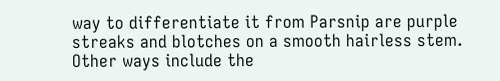way to differentiate it from Parsnip are purple streaks and blotches on a smooth hairless stem. Other ways include the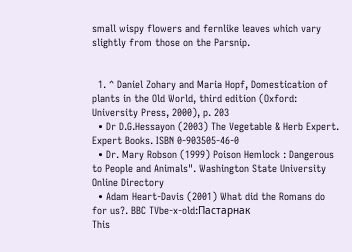small wispy flowers and fernlike leaves which vary slightly from those on the Parsnip.


  1. ^ Daniel Zohary and Maria Hopf, Domestication of plants in the Old World, third edition (Oxford: University Press, 2000), p. 203
  • Dr D.G.Hessayon (2003) The Vegetable & Herb Expert. Expert Books. ISBN 0-903505-46-0
  • Dr. Mary Robson (1999) Poison Hemlock : Dangerous to People and Animals". Washington State University Online Directory
  • Adam Heart-Davis (2001) What did the Romans do for us?. BBC TVbe-x-old:Пастарнак
This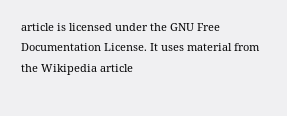article is licensed under the GNU Free Documentation License. It uses material from the Wikipedia article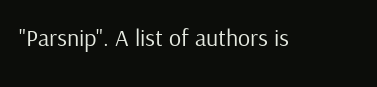"Parsnip". A list of authors is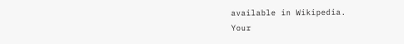available in Wikipedia.
Your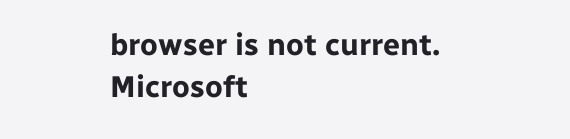browser is not current. Microsoft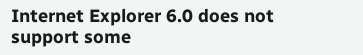Internet Explorer 6.0 does not support some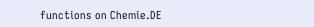functions on Chemie.DE